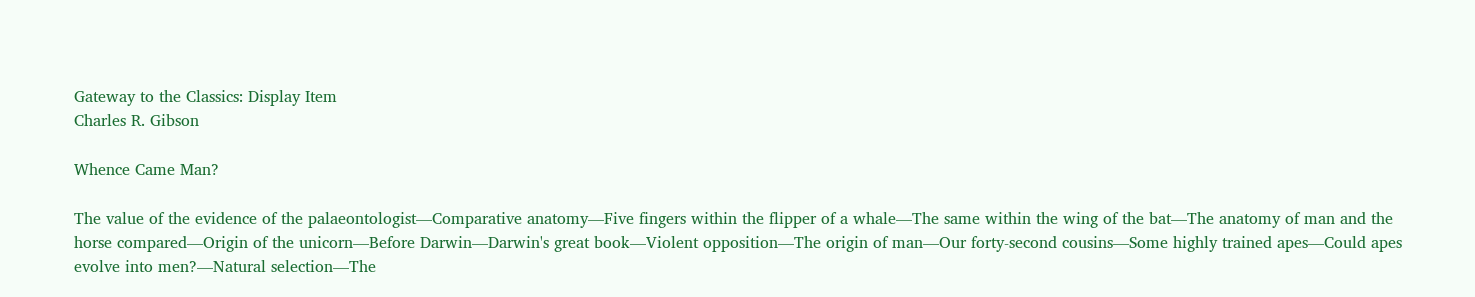Gateway to the Classics: Display Item
Charles R. Gibson

Whence Came Man?

The value of the evidence of the palaeontologist—Comparative anatomy—Five fingers within the flipper of a whale—The same within the wing of the bat—The anatomy of man and the horse compared—Origin of the unicorn—Before Darwin—Darwin's great book—Violent opposition—The origin of man—Our forty-second cousins—Some highly trained apes—Could apes evolve into men?—Natural selection—The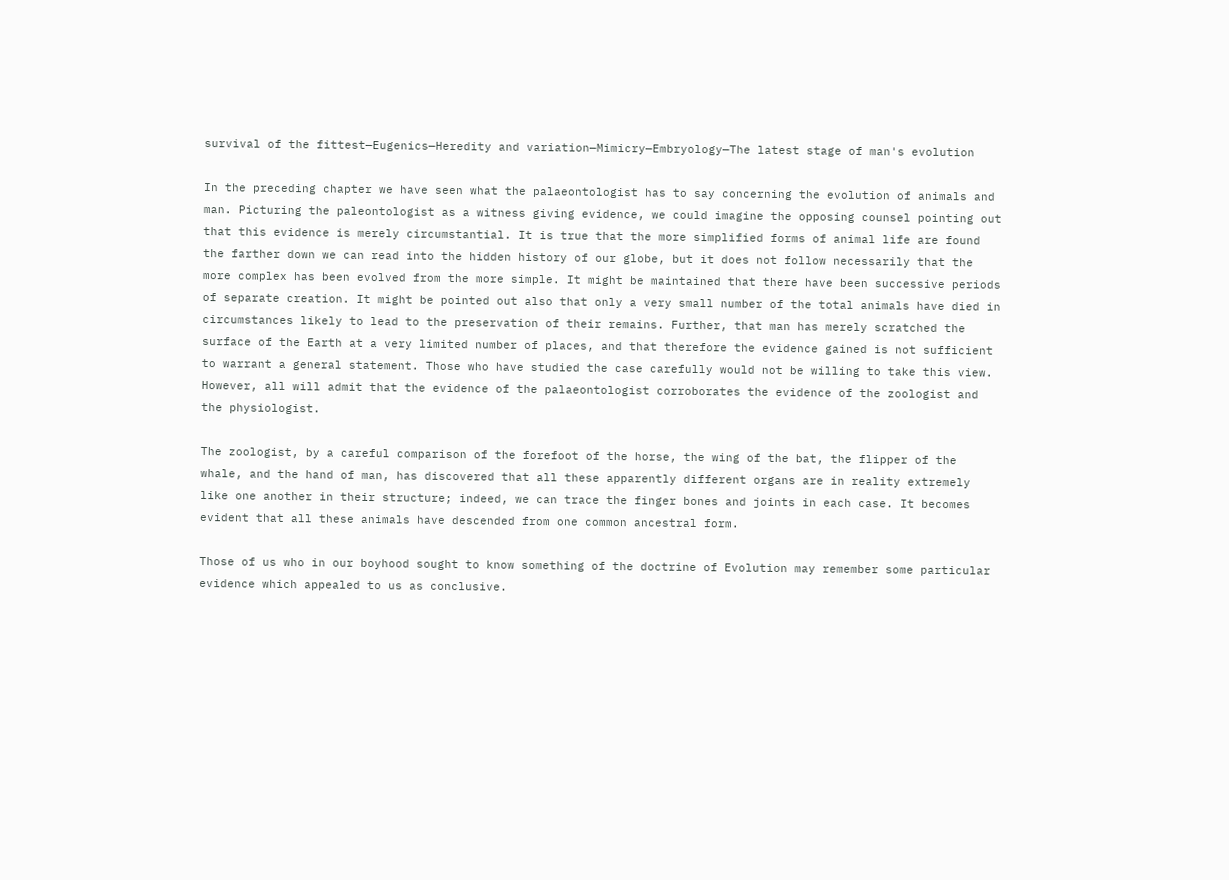survival of the fittest—Eugenics—Heredity and variation—Mimicry—Embryology—The latest stage of man's evolution

In the preceding chapter we have seen what the palaeontologist has to say concerning the evolution of animals and man. Picturing the paleontologist as a witness giving evidence, we could imagine the opposing counsel pointing out that this evidence is merely circumstantial. It is true that the more simplified forms of animal life are found the farther down we can read into the hidden history of our globe, but it does not follow necessarily that the more complex has been evolved from the more simple. It might be maintained that there have been successive periods of separate creation. It might be pointed out also that only a very small number of the total animals have died in circumstances likely to lead to the preservation of their remains. Further, that man has merely scratched the surface of the Earth at a very limited number of places, and that therefore the evidence gained is not sufficient to warrant a general statement. Those who have studied the case carefully would not be willing to take this view. However, all will admit that the evidence of the palaeontologist corroborates the evidence of the zoologist and the physiologist.

The zoologist, by a careful comparison of the forefoot of the horse, the wing of the bat, the flipper of the whale, and the hand of man, has discovered that all these apparently different organs are in reality extremely like one another in their structure; indeed, we can trace the finger bones and joints in each case. It becomes evident that all these animals have descended from one common ancestral form.

Those of us who in our boyhood sought to know something of the doctrine of Evolution may remember some particular evidence which appealed to us as conclusive.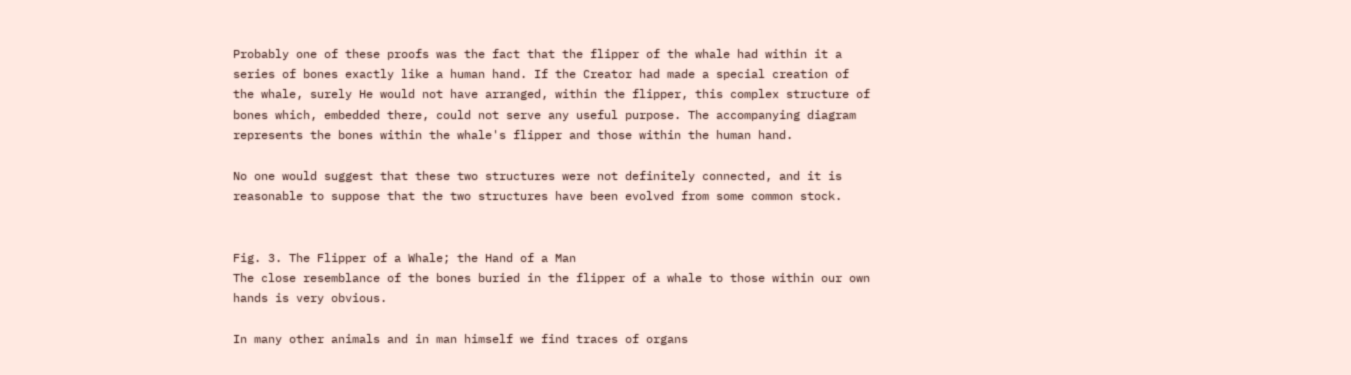Probably one of these proofs was the fact that the flipper of the whale had within it a series of bones exactly like a human hand. If the Creator had made a special creation of the whale, surely He would not have arranged, within the flipper, this complex structure of bones which, embedded there, could not serve any useful purpose. The accompanying diagram represents the bones within the whale's flipper and those within the human hand.

No one would suggest that these two structures were not definitely connected, and it is reasonable to suppose that the two structures have been evolved from some common stock.


Fig. 3. The Flipper of a Whale; the Hand of a Man
The close resemblance of the bones buried in the flipper of a whale to those within our own hands is very obvious.

In many other animals and in man himself we find traces of organs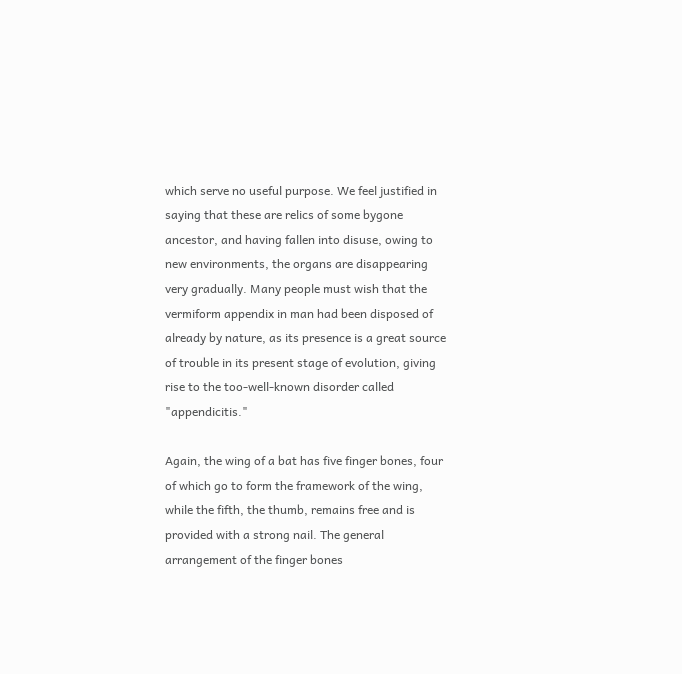which serve no useful purpose. We feel justified in saying that these are relics of some bygone ancestor, and having fallen into disuse, owing to new environments, the organs are disappearing very gradually. Many people must wish that the vermiform appendix in man had been disposed of already by nature, as its presence is a great source of trouble in its present stage of evolution, giving rise to the too-well-known disorder called "appendicitis."

Again, the wing of a bat has five finger bones, four of which go to form the framework of the wing, while the fifth, the thumb, remains free and is provided with a strong nail. The general arrangement of the finger bones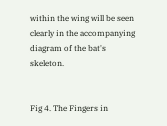within the wing will be seen clearly in the accompanying diagram of the bat's skeleton.


Fig 4. The Fingers in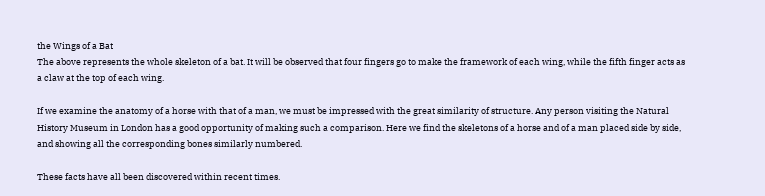the Wings of a Bat
The above represents the whole skeleton of a bat. It will be observed that four fingers go to make the framework of each wing, while the fifth finger acts as a claw at the top of each wing.

If we examine the anatomy of a horse with that of a man, we must be impressed with the great similarity of structure. Any person visiting the Natural History Museum in London has a good opportunity of making such a comparison. Here we find the skeletons of a horse and of a man placed side by side, and showing all the corresponding bones similarly numbered.

These facts have all been discovered within recent times.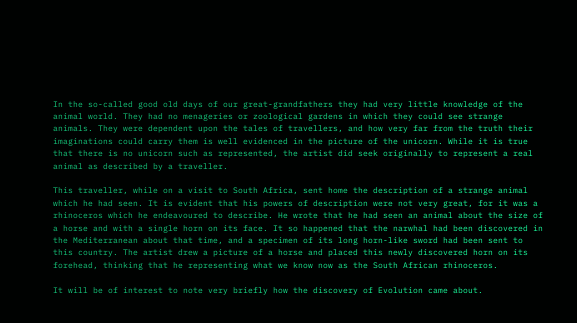In the so-called good old days of our great-grandfathers they had very little knowledge of the animal world. They had no menageries or zoological gardens in which they could see strange animals. They were dependent upon the tales of travellers, and how very far from the truth their imaginations could carry them is well evidenced in the picture of the unicorn. While it is true that there is no unicorn such as represented, the artist did seek originally to represent a real animal as described by a traveller.

This traveller, while on a visit to South Africa, sent home the description of a strange animal which he had seen. It is evident that his powers of description were not very great, for it was a rhinoceros which he endeavoured to describe. He wrote that he had seen an animal about the size of a horse and with a single horn on its face. It so happened that the narwhal had been discovered in the Mediterranean about that time, and a specimen of its long horn-like sword had been sent to this country. The artist drew a picture of a horse and placed this newly discovered horn on its forehead, thinking that he representing what we know now as the South African rhinoceros.

It will be of interest to note very briefly how the discovery of Evolution came about.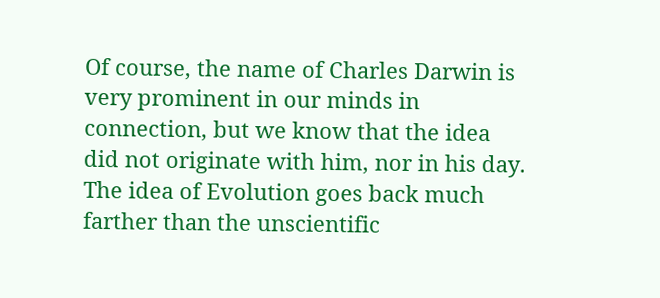Of course, the name of Charles Darwin is very prominent in our minds in connection, but we know that the idea did not originate with him, nor in his day. The idea of Evolution goes back much farther than the unscientific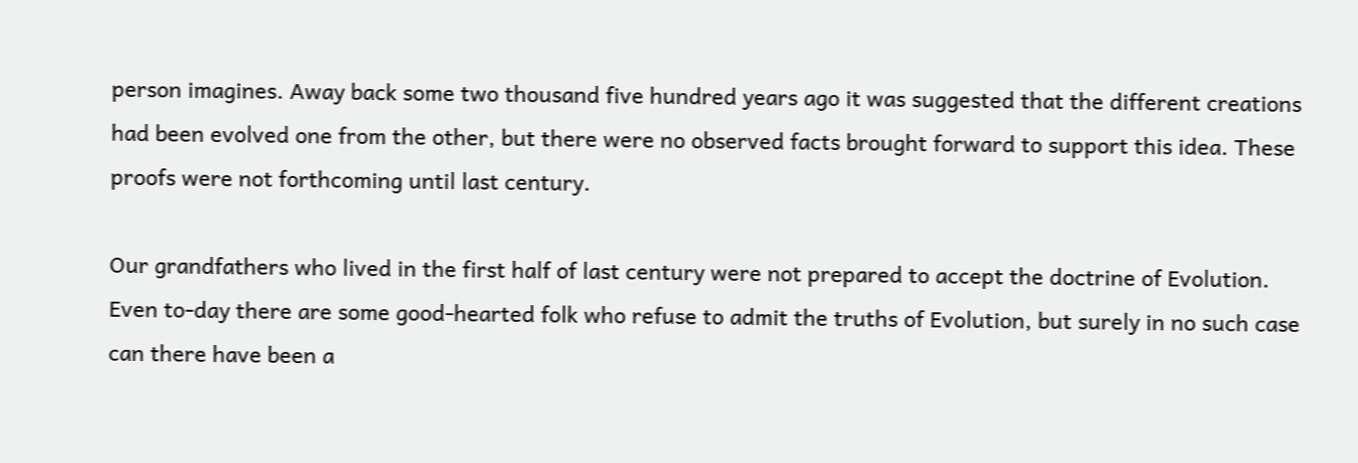person imagines. Away back some two thousand five hundred years ago it was suggested that the different creations had been evolved one from the other, but there were no observed facts brought forward to support this idea. These proofs were not forthcoming until last century.

Our grandfathers who lived in the first half of last century were not prepared to accept the doctrine of Evolution. Even to-day there are some good-hearted folk who refuse to admit the truths of Evolution, but surely in no such case can there have been a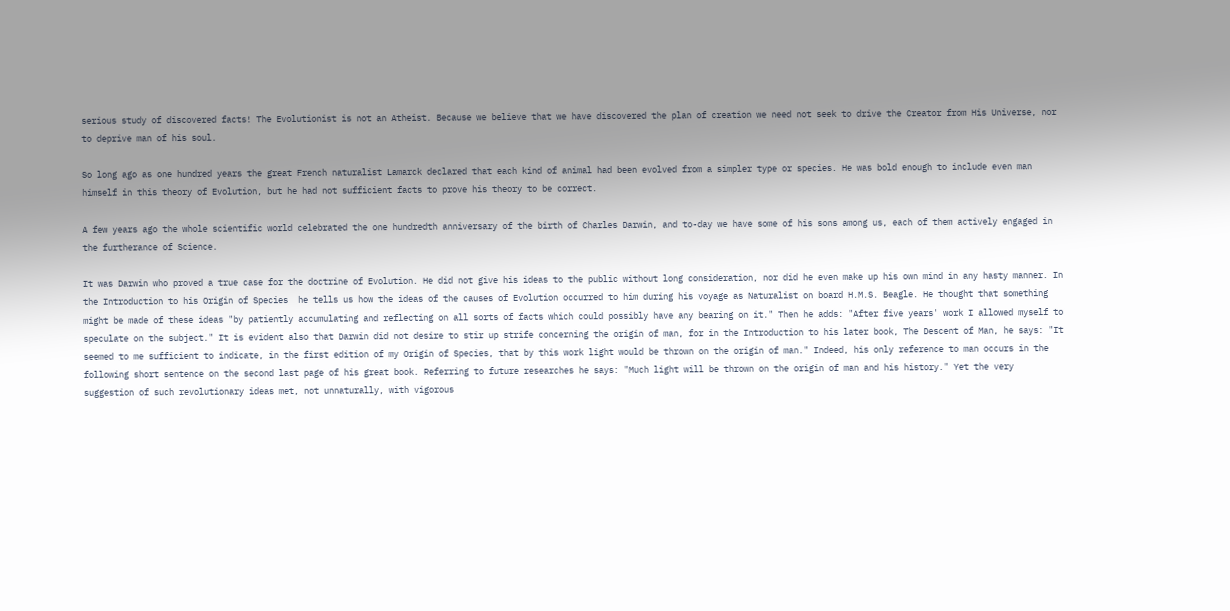serious study of discovered facts! The Evolutionist is not an Atheist. Because we believe that we have discovered the plan of creation we need not seek to drive the Creator from His Universe, nor to deprive man of his soul.

So long ago as one hundred years the great French naturalist Lamarck declared that each kind of animal had been evolved from a simpler type or species. He was bold enough to include even man himself in this theory of Evolution, but he had not sufficient facts to prove his theory to be correct.

A few years ago the whole scientific world celebrated the one hundredth anniversary of the birth of Charles Darwin, and to-day we have some of his sons among us, each of them actively engaged in the furtherance of Science.

It was Darwin who proved a true case for the doctrine of Evolution. He did not give his ideas to the public without long consideration, nor did he even make up his own mind in any hasty manner. In the Introduction to his Origin of Species  he tells us how the ideas of the causes of Evolution occurred to him during his voyage as Naturalist on board H.M.S. Beagle. He thought that something might be made of these ideas "by patiently accumulating and reflecting on all sorts of facts which could possibly have any bearing on it." Then he adds: "After five years' work I allowed myself to speculate on the subject." It is evident also that Darwin did not desire to stir up strife concerning the origin of man, for in the Introduction to his later book, The Descent of Man, he says: "It seemed to me sufficient to indicate, in the first edition of my Origin of Species, that by this work light would be thrown on the origin of man." Indeed, his only reference to man occurs in the following short sentence on the second last page of his great book. Referring to future researches he says: "Much light will be thrown on the origin of man and his history." Yet the very suggestion of such revolutionary ideas met, not unnaturally, with vigorous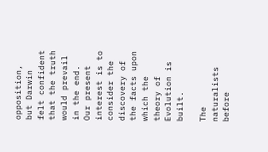opposition, but Darwin felt confident that the truth would prevail in the end. Our present interest is to consider the discovery of the facts upon which the theory of Evolution is built.

The naturalists before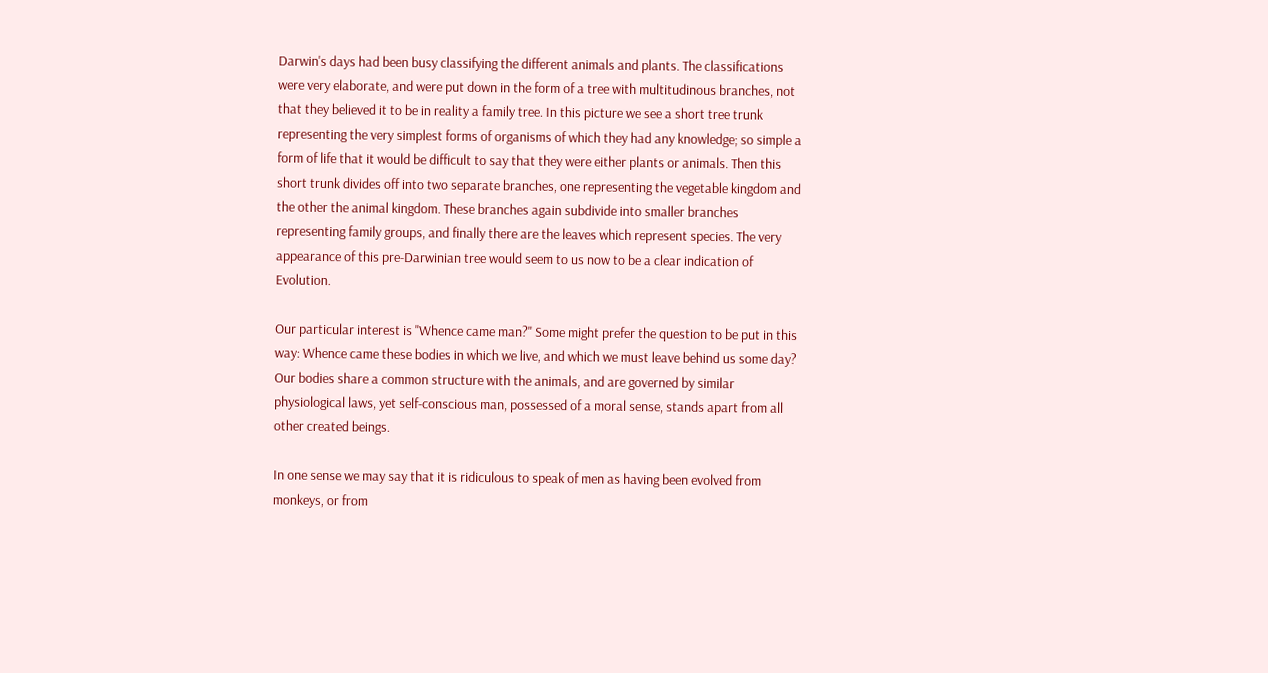Darwin's days had been busy classifying the different animals and plants. The classifications were very elaborate, and were put down in the form of a tree with multitudinous branches, not that they believed it to be in reality a family tree. In this picture we see a short tree trunk representing the very simplest forms of organisms of which they had any knowledge; so simple a form of life that it would be difficult to say that they were either plants or animals. Then this short trunk divides off into two separate branches, one representing the vegetable kingdom and the other the animal kingdom. These branches again subdivide into smaller branches representing family groups, and finally there are the leaves which represent species. The very appearance of this pre-Darwinian tree would seem to us now to be a clear indication of Evolution.

Our particular interest is "Whence came man?" Some might prefer the question to be put in this way: Whence came these bodies in which we live, and which we must leave behind us some day? Our bodies share a common structure with the animals, and are governed by similar physiological laws, yet self-conscious man, possessed of a moral sense, stands apart from all other created beings.

In one sense we may say that it is ridiculous to speak of men as having been evolved from monkeys, or from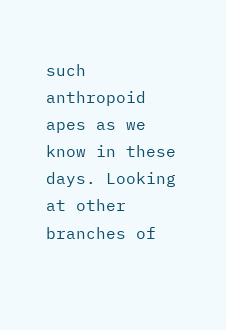such anthropoid apes as we know in these days. Looking at other branches of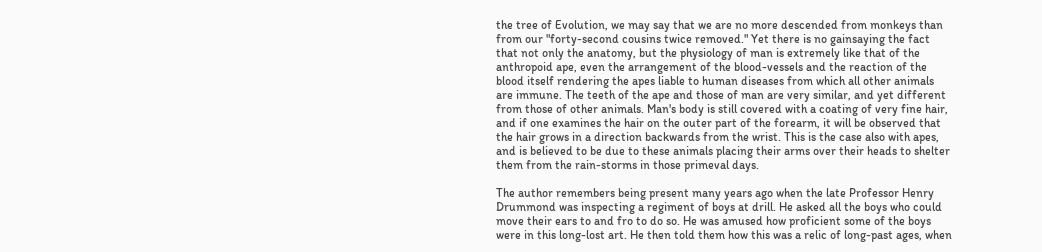the tree of Evolution, we may say that we are no more descended from monkeys than from our "forty-second cousins twice removed." Yet there is no gainsaying the fact that not only the anatomy, but the physiology of man is extremely like that of the anthropoid ape, even the arrangement of the blood-vessels and the reaction of the blood itself rendering the apes liable to human diseases from which all other animals are immune. The teeth of the ape and those of man are very similar, and yet different from those of other animals. Man's body is still covered with a coating of very fine hair, and if one examines the hair on the outer part of the forearm, it will be observed that the hair grows in a direction backwards from the wrist. This is the case also with apes, and is believed to be due to these animals placing their arms over their heads to shelter them from the rain-storms in those primeval days.

The author remembers being present many years ago when the late Professor Henry Drummond was inspecting a regiment of boys at drill. He asked all the boys who could move their ears to and fro to do so. He was amused how proficient some of the boys were in this long-lost art. He then told them how this was a relic of long-past ages, when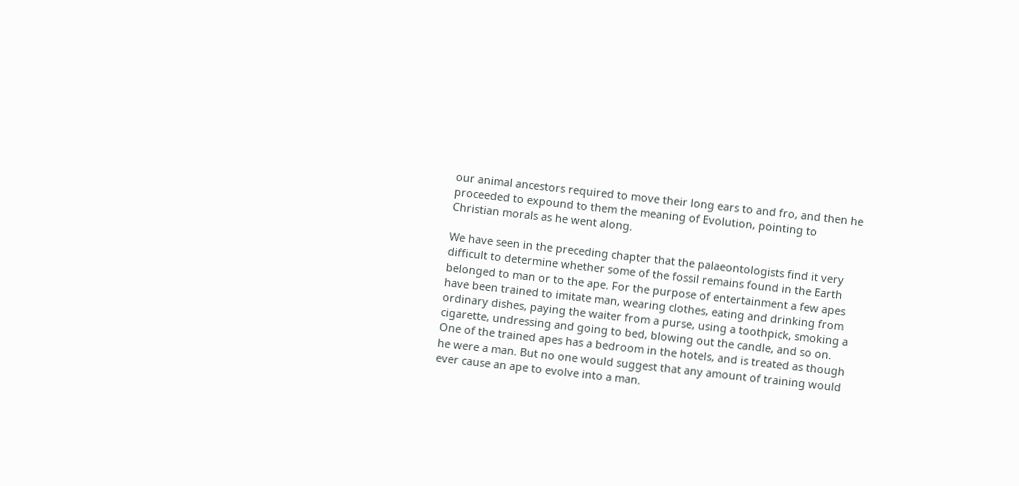our animal ancestors required to move their long ears to and fro, and then he proceeded to expound to them the meaning of Evolution, pointing to Christian morals as he went along.

We have seen in the preceding chapter that the palaeontologists find it very difficult to determine whether some of the fossil remains found in the Earth belonged to man or to the ape. For the purpose of entertainment a few apes have been trained to imitate man, wearing clothes, eating and drinking from ordinary dishes, paying the waiter from a purse, using a toothpick, smoking a cigarette, undressing and going to bed, blowing out the candle, and so on. One of the trained apes has a bedroom in the hotels, and is treated as though he were a man. But no one would suggest that any amount of training would ever cause an ape to evolve into a man.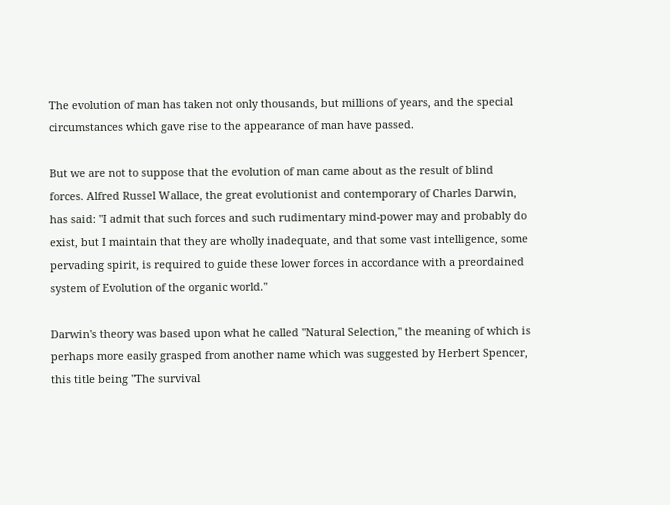The evolution of man has taken not only thousands, but millions of years, and the special circumstances which gave rise to the appearance of man have passed.

But we are not to suppose that the evolution of man came about as the result of blind forces. Alfred Russel Wallace, the great evolutionist and contemporary of Charles Darwin, has said: "I admit that such forces and such rudimentary mind-power may and probably do exist, but I maintain that they are wholly inadequate, and that some vast intelligence, some pervading spirit, is required to guide these lower forces in accordance with a preordained system of Evolution of the organic world."

Darwin's theory was based upon what he called "Natural Selection," the meaning of which is perhaps more easily grasped from another name which was suggested by Herbert Spencer, this title being "The survival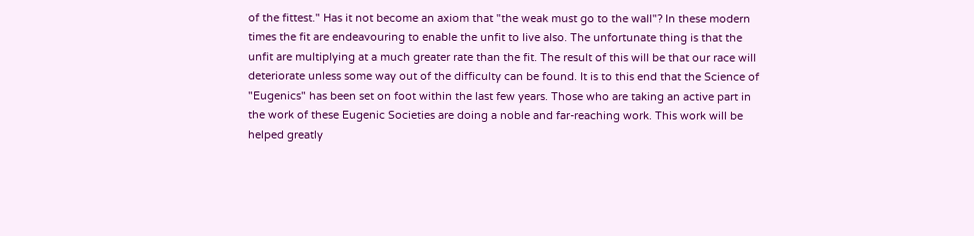of the fittest." Has it not become an axiom that "the weak must go to the wall"? In these modern times the fit are endeavouring to enable the unfit to live also. The unfortunate thing is that the unfit are multiplying at a much greater rate than the fit. The result of this will be that our race will deteriorate unless some way out of the difficulty can be found. It is to this end that the Science of "Eugenics" has been set on foot within the last few years. Those who are taking an active part in the work of these Eugenic Societies are doing a noble and far-reaching work. This work will be helped greatly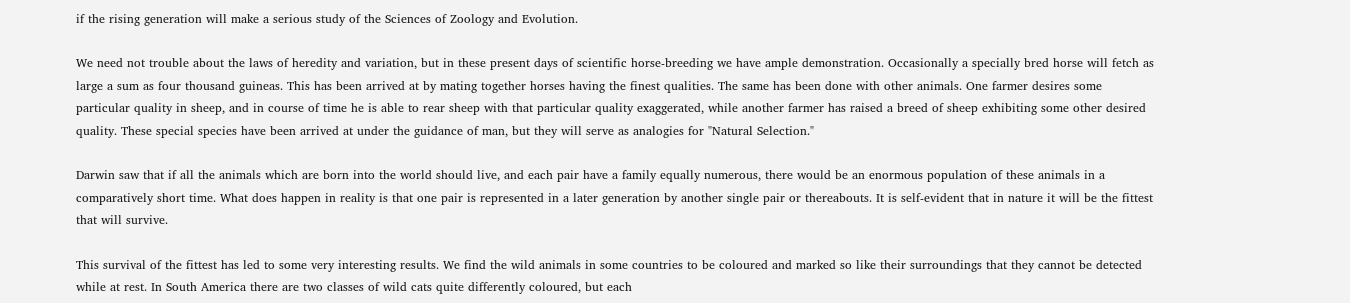if the rising generation will make a serious study of the Sciences of Zoology and Evolution.

We need not trouble about the laws of heredity and variation, but in these present days of scientific horse-breeding we have ample demonstration. Occasionally a specially bred horse will fetch as large a sum as four thousand guineas. This has been arrived at by mating together horses having the finest qualities. The same has been done with other animals. One farmer desires some particular quality in sheep, and in course of time he is able to rear sheep with that particular quality exaggerated, while another farmer has raised a breed of sheep exhibiting some other desired quality. These special species have been arrived at under the guidance of man, but they will serve as analogies for "Natural Selection."

Darwin saw that if all the animals which are born into the world should live, and each pair have a family equally numerous, there would be an enormous population of these animals in a comparatively short time. What does happen in reality is that one pair is represented in a later generation by another single pair or thereabouts. It is self-evident that in nature it will be the fittest that will survive.

This survival of the fittest has led to some very interesting results. We find the wild animals in some countries to be coloured and marked so like their surroundings that they cannot be detected while at rest. In South America there are two classes of wild cats quite differently coloured, but each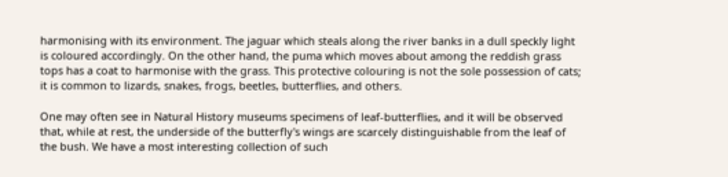harmonising with its environment. The jaguar which steals along the river banks in a dull speckly light is coloured accordingly. On the other hand, the puma which moves about among the reddish grass tops has a coat to harmonise with the grass. This protective colouring is not the sole possession of cats; it is common to lizards, snakes, frogs, beetles, butterflies, and others.

One may often see in Natural History museums specimens of leaf-butterflies, and it will be observed that, while at rest, the underside of the butterfly's wings are scarcely distinguishable from the leaf of the bush. We have a most interesting collection of such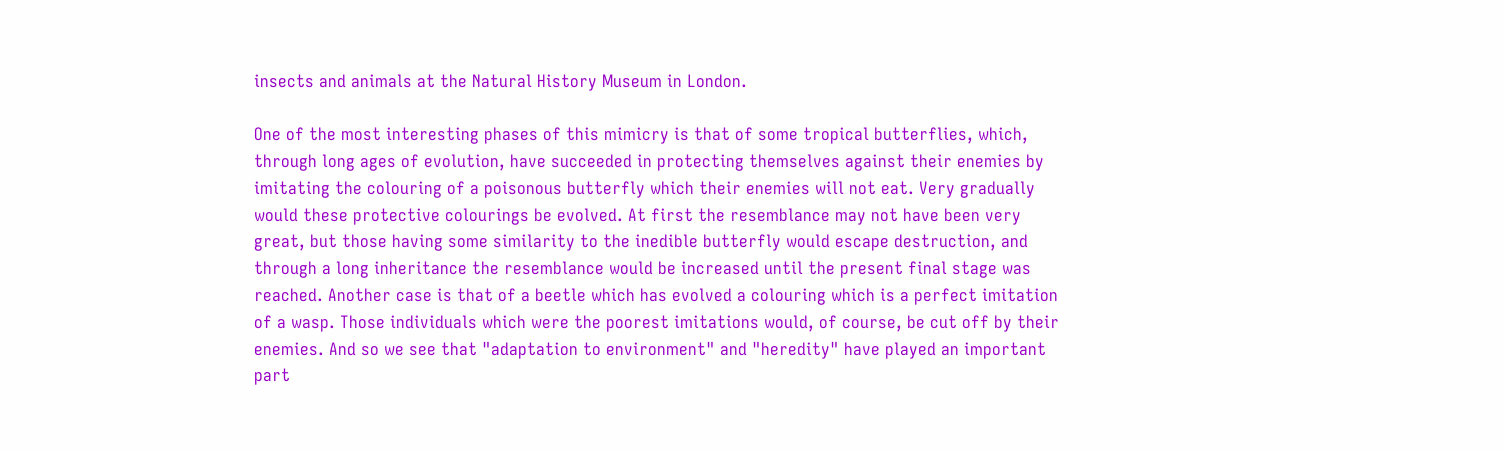insects and animals at the Natural History Museum in London.

One of the most interesting phases of this mimicry is that of some tropical butterflies, which, through long ages of evolution, have succeeded in protecting themselves against their enemies by imitating the colouring of a poisonous butterfly which their enemies will not eat. Very gradually would these protective colourings be evolved. At first the resemblance may not have been very great, but those having some similarity to the inedible butterfly would escape destruction, and through a long inheritance the resemblance would be increased until the present final stage was reached. Another case is that of a beetle which has evolved a colouring which is a perfect imitation of a wasp. Those individuals which were the poorest imitations would, of course, be cut off by their enemies. And so we see that "adaptation to environment" and "heredity" have played an important part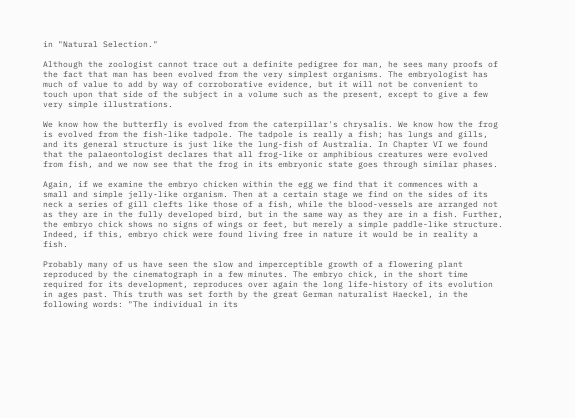in "Natural Selection."

Although the zoologist cannot trace out a definite pedigree for man, he sees many proofs of the fact that man has been evolved from the very simplest organisms. The embryologist has much of value to add by way of corroborative evidence, but it will not be convenient to touch upon that side of the subject in a volume such as the present, except to give a few very simple illustrations.

We know how the butterfly is evolved from the caterpillar's chrysalis. We know how the frog is evolved from the fish-like tadpole. The tadpole is really a fish; has lungs and gills, and its general structure is just like the lung-fish of Australia. In Chapter VI we found that the palaeontologist declares that all frog-like or amphibious creatures were evolved from fish, and we now see that the frog in its embryonic state goes through similar phases.

Again, if we examine the embryo chicken within the egg we find that it commences with a small and simple jelly-like organism. Then at a certain stage we find on the sides of its neck a series of gill clefts like those of a fish, while the blood-vessels are arranged not as they are in the fully developed bird, but in the same way as they are in a fish. Further, the embryo chick shows no signs of wings or feet, but merely a simple paddle-like structure. Indeed, if this, embryo chick were found living free in nature it would be in reality a fish.

Probably many of us have seen the slow and imperceptible growth of a flowering plant reproduced by the cinematograph in a few minutes. The embryo chick, in the short time required for its development, reproduces over again the long life-history of its evolution in ages past. This truth was set forth by the great German naturalist Haeckel, in the following words: "The individual in its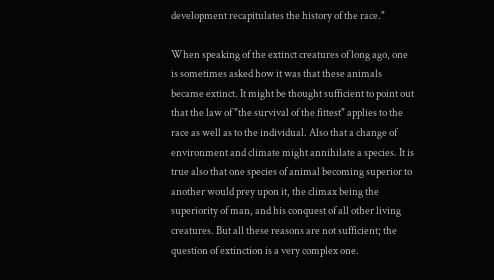development recapitulates the history of the race."

When speaking of the extinct creatures of long ago, one is sometimes asked how it was that these animals became extinct. It might be thought sufficient to point out that the law of "the survival of the fittest" applies to the race as well as to the individual. Also that a change of environment and climate might annihilate a species. It is true also that one species of animal becoming superior to another would prey upon it, the climax being the superiority of man, and his conquest of all other living creatures. But all these reasons are not sufficient; the question of extinction is a very complex one.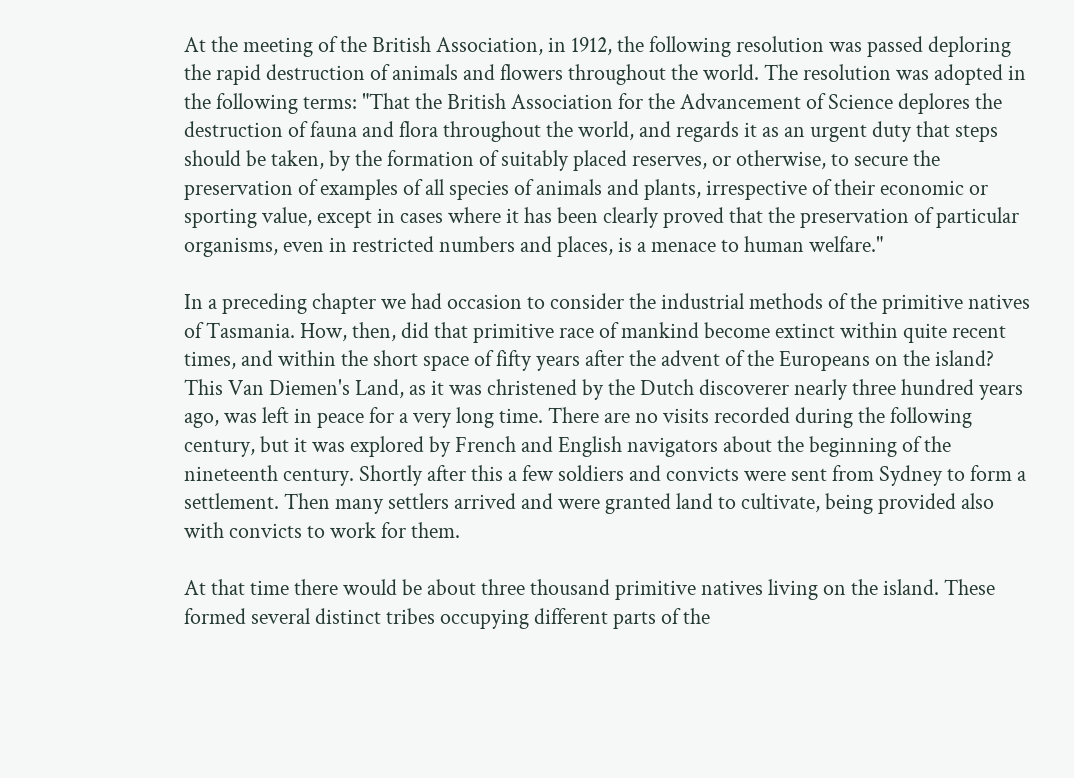At the meeting of the British Association, in 1912, the following resolution was passed deploring the rapid destruction of animals and flowers throughout the world. The resolution was adopted in the following terms: "That the British Association for the Advancement of Science deplores the destruction of fauna and flora throughout the world, and regards it as an urgent duty that steps should be taken, by the formation of suitably placed reserves, or otherwise, to secure the preservation of examples of all species of animals and plants, irrespective of their economic or sporting value, except in cases where it has been clearly proved that the preservation of particular organisms, even in restricted numbers and places, is a menace to human welfare."

In a preceding chapter we had occasion to consider the industrial methods of the primitive natives of Tasmania. How, then, did that primitive race of mankind become extinct within quite recent times, and within the short space of fifty years after the advent of the Europeans on the island? This Van Diemen's Land, as it was christened by the Dutch discoverer nearly three hundred years ago, was left in peace for a very long time. There are no visits recorded during the following century, but it was explored by French and English navigators about the beginning of the nineteenth century. Shortly after this a few soldiers and convicts were sent from Sydney to form a settlement. Then many settlers arrived and were granted land to cultivate, being provided also with convicts to work for them.

At that time there would be about three thousand primitive natives living on the island. These formed several distinct tribes occupying different parts of the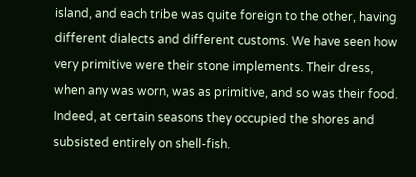island, and each tribe was quite foreign to the other, having different dialects and different customs. We have seen how very primitive were their stone implements. Their dress, when any was worn, was as primitive, and so was their food. Indeed, at certain seasons they occupied the shores and subsisted entirely on shell-fish.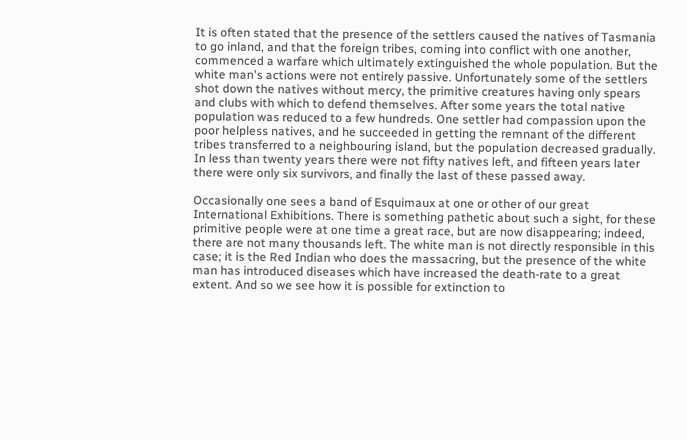It is often stated that the presence of the settlers caused the natives of Tasmania to go inland, and that the foreign tribes, coming into conflict with one another, commenced a warfare which ultimately extinguished the whole population. But the white man's actions were not entirely passive. Unfortunately some of the settlers shot down the natives without mercy, the primitive creatures having only spears and clubs with which to defend themselves. After some years the total native population was reduced to a few hundreds. One settler had compassion upon the poor helpless natives, and he succeeded in getting the remnant of the different tribes transferred to a neighbouring island, but the population decreased gradually. In less than twenty years there were not fifty natives left, and fifteen years later there were only six survivors, and finally the last of these passed away.

Occasionally one sees a band of Esquimaux at one or other of our great International Exhibitions. There is something pathetic about such a sight, for these primitive people were at one time a great race, but are now disappearing; indeed, there are not many thousands left. The white man is not directly responsible in this case; it is the Red Indian who does the massacring, but the presence of the white man has introduced diseases which have increased the death-rate to a great extent. And so we see how it is possible for extinction to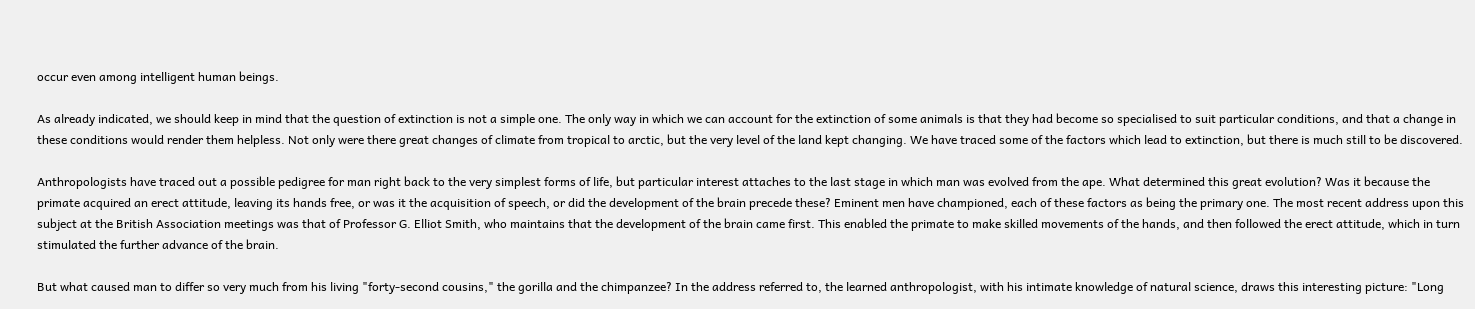occur even among intelligent human beings.

As already indicated, we should keep in mind that the question of extinction is not a simple one. The only way in which we can account for the extinction of some animals is that they had become so specialised to suit particular conditions, and that a change in these conditions would render them helpless. Not only were there great changes of climate from tropical to arctic, but the very level of the land kept changing. We have traced some of the factors which lead to extinction, but there is much still to be discovered.

Anthropologists have traced out a possible pedigree for man right back to the very simplest forms of life, but particular interest attaches to the last stage in which man was evolved from the ape. What determined this great evolution? Was it because the primate acquired an erect attitude, leaving its hands free, or was it the acquisition of speech, or did the development of the brain precede these? Eminent men have championed, each of these factors as being the primary one. The most recent address upon this subject at the British Association meetings was that of Professor G. Elliot Smith, who maintains that the development of the brain came first. This enabled the primate to make skilled movements of the hands, and then followed the erect attitude, which in turn stimulated the further advance of the brain.

But what caused man to differ so very much from his living "forty-second cousins," the gorilla and the chimpanzee? In the address referred to, the learned anthropologist, with his intimate knowledge of natural science, draws this interesting picture: "Long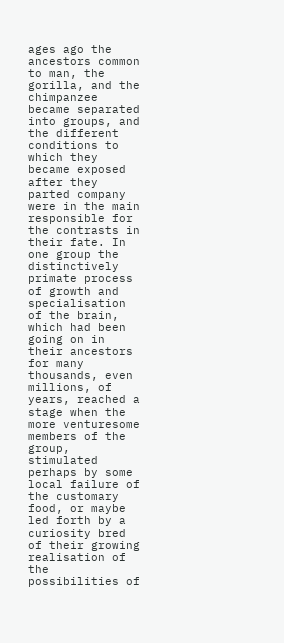ages ago the ancestors common to man, the gorilla, and the chimpanzee became separated into groups, and the different conditions to which they became exposed after they parted company were in the main responsible for the contrasts in their fate. In one group the distinctively primate process of growth and specialisation of the brain, which had been going on in their ancestors for many thousands, even millions, of years, reached a stage when the more venturesome members of the group, stimulated perhaps by some local failure of the customary food, or maybe led forth by a curiosity bred of their growing realisation of the possibilities of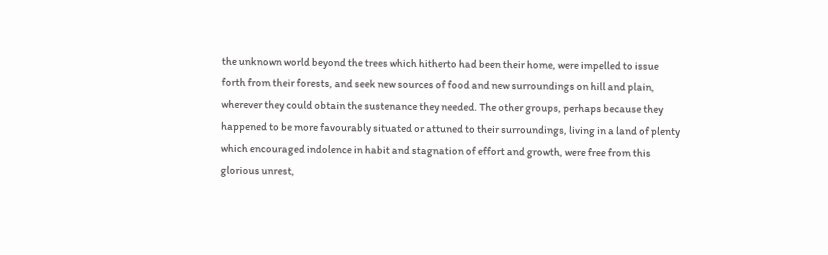the unknown world beyond the trees which hitherto had been their home, were impelled to issue forth from their forests, and seek new sources of food and new surroundings on hill and plain, wherever they could obtain the sustenance they needed. The other groups, perhaps because they happened to be more favourably situated or attuned to their surroundings, living in a land of plenty which encouraged indolence in habit and stagnation of effort and growth, were free from this glorious unrest,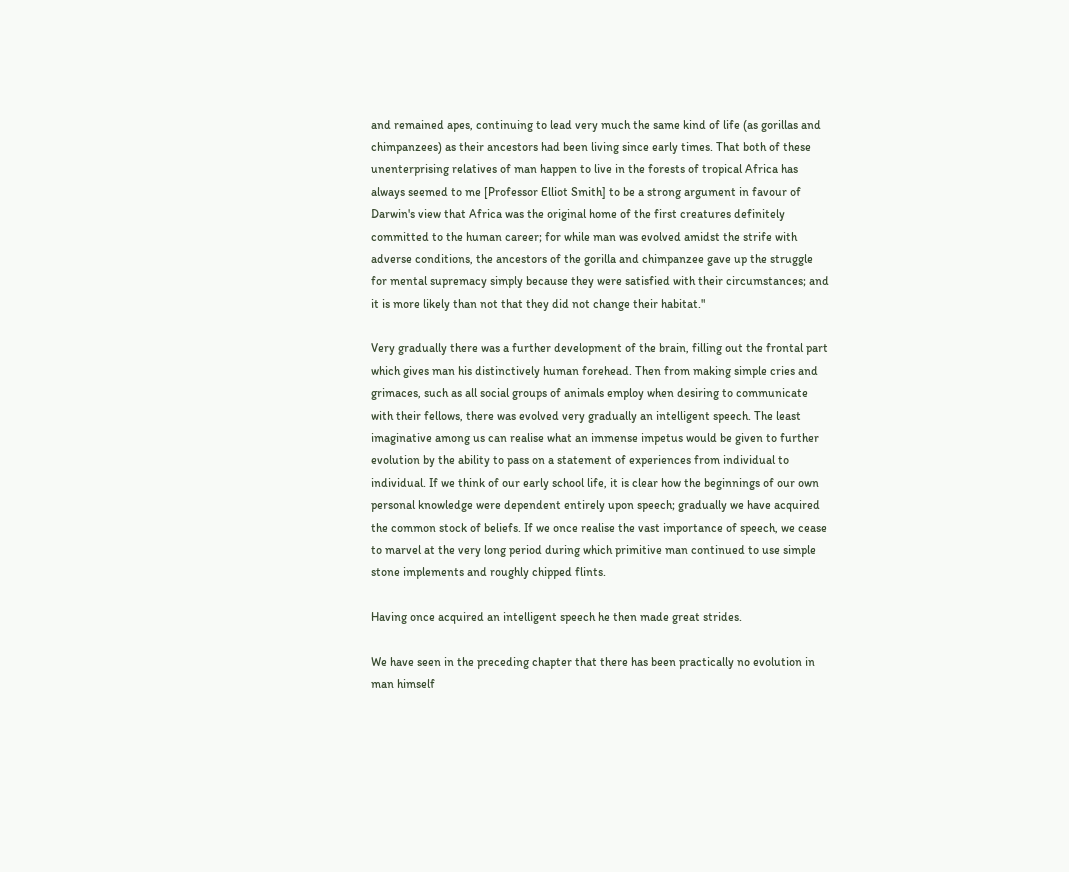and remained apes, continuing to lead very much the same kind of life (as gorillas and chimpanzees) as their ancestors had been living since early times. That both of these unenterprising relatives of man happen to live in the forests of tropical Africa has always seemed to me [Professor Elliot Smith] to be a strong argument in favour of Darwin's view that Africa was the original home of the first creatures definitely committed to the human career; for while man was evolved amidst the strife with adverse conditions, the ancestors of the gorilla and chimpanzee gave up the struggle for mental supremacy simply because they were satisfied with their circumstances; and it is more likely than not that they did not change their habitat."

Very gradually there was a further development of the brain, filling out the frontal part which gives man his distinctively human forehead. Then from making simple cries and grimaces, such as all social groups of animals employ when desiring to communicate with their fellows, there was evolved very gradually an intelligent speech. The least imaginative among us can realise what an immense impetus would be given to further evolution by the ability to pass on a statement of experiences from individual to individual. If we think of our early school life, it is clear how the beginnings of our own personal knowledge were dependent entirely upon speech; gradually we have acquired the common stock of beliefs. If we once realise the vast importance of speech, we cease to marvel at the very long period during which primitive man continued to use simple stone implements and roughly chipped flints.

Having once acquired an intelligent speech he then made great strides.

We have seen in the preceding chapter that there has been practically no evolution in man himself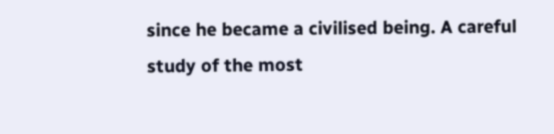since he became a civilised being. A careful study of the most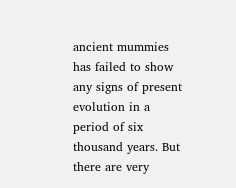ancient mummies has failed to show any signs of present evolution in a period of six thousand years. But there are very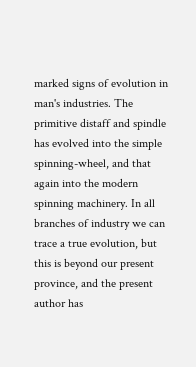marked signs of evolution in man's industries. The primitive distaff and spindle has evolved into the simple spinning-wheel, and that again into the modern spinning machinery. In all branches of industry we can trace a true evolution, but this is beyond our present province, and the present author has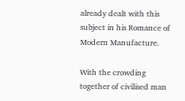already dealt with this subject in his Romance of Modern Manufacture.

With the crowding together of civilised man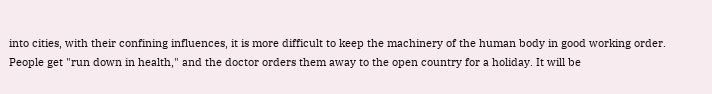into cities, with their confining influences, it is more difficult to keep the machinery of the human body in good working order. People get "run down in health," and the doctor orders them away to the open country for a holiday. It will be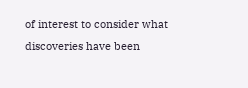of interest to consider what discoveries have been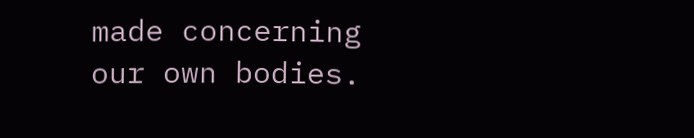made concerning our own bodies.